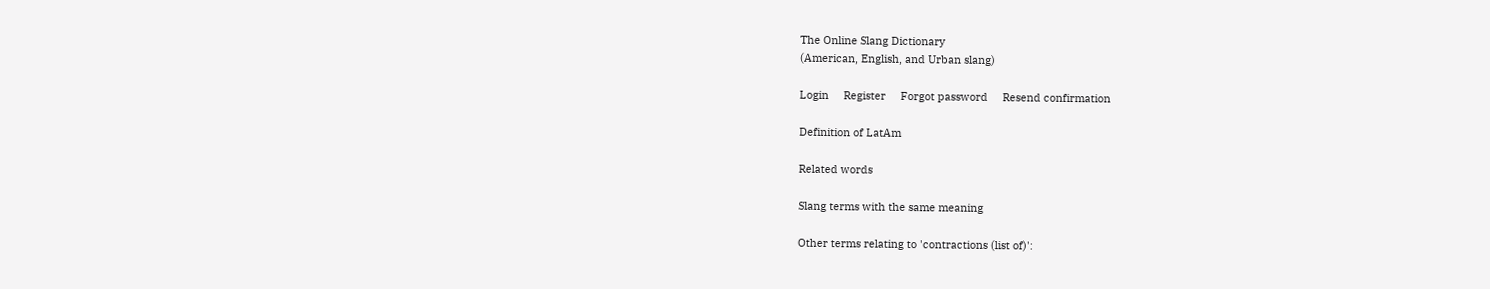The Online Slang Dictionary
(American, English, and Urban slang)

Login     Register     Forgot password     Resend confirmation

Definition of LatAm

Related words

Slang terms with the same meaning

Other terms relating to 'contractions (list of)':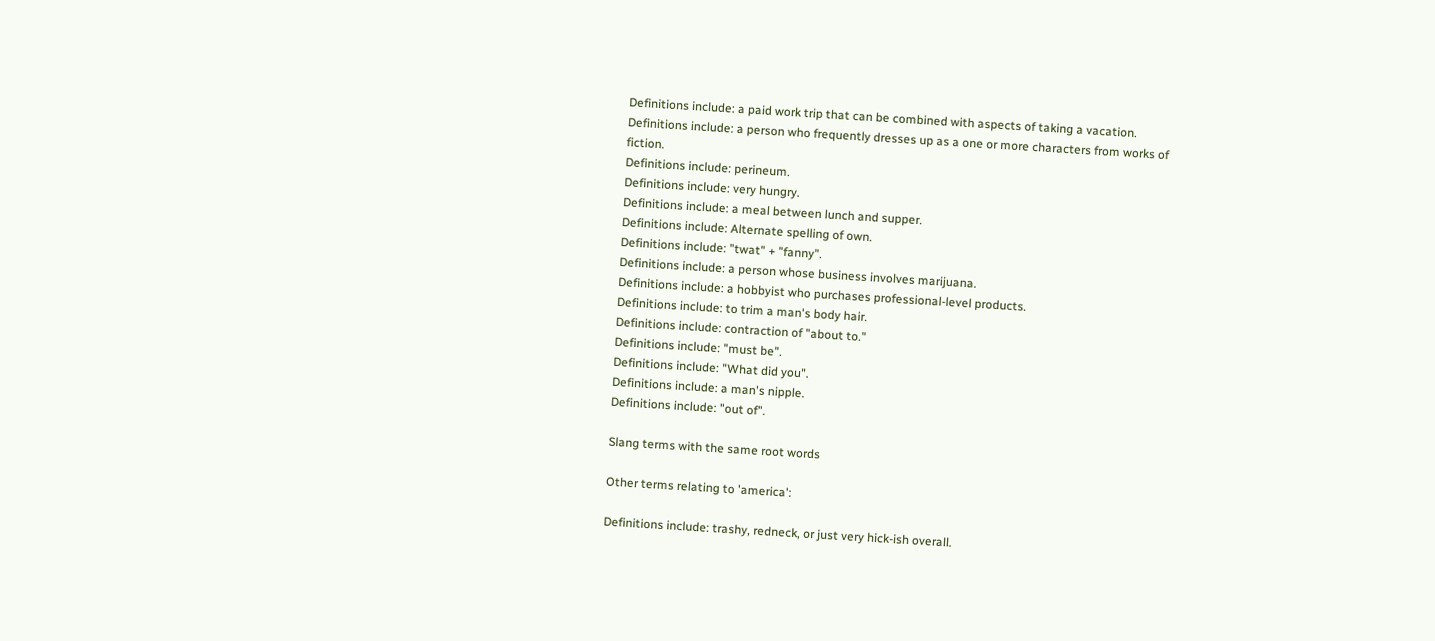Definitions include: a paid work trip that can be combined with aspects of taking a vacation.
Definitions include: a person who frequently dresses up as a one or more characters from works of fiction.
Definitions include: perineum.
Definitions include: very hungry.
Definitions include: a meal between lunch and supper.
Definitions include: Alternate spelling of own.
Definitions include: "twat" + "fanny".
Definitions include: a person whose business involves marijuana.
Definitions include: a hobbyist who purchases professional-level products.
Definitions include: to trim a man's body hair.
Definitions include: contraction of "about to."
Definitions include: "must be".
Definitions include: "What did you".
Definitions include: a man's nipple.
Definitions include: "out of".

Slang terms with the same root words

Other terms relating to 'america':

Definitions include: trashy, redneck, or just very hick-ish overall.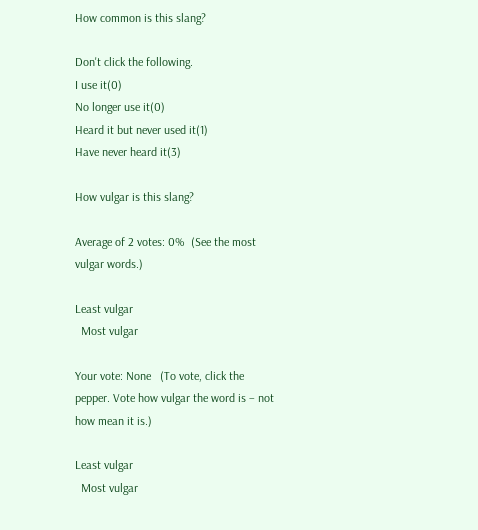How common is this slang?

Don't click the following.
I use it(0)
No longer use it(0)
Heard it but never used it(1)
Have never heard it(3)

How vulgar is this slang?

Average of 2 votes: 0%  (See the most vulgar words.)

Least vulgar
  Most vulgar

Your vote: None   (To vote, click the pepper. Vote how vulgar the word is – not how mean it is.)

Least vulgar
  Most vulgar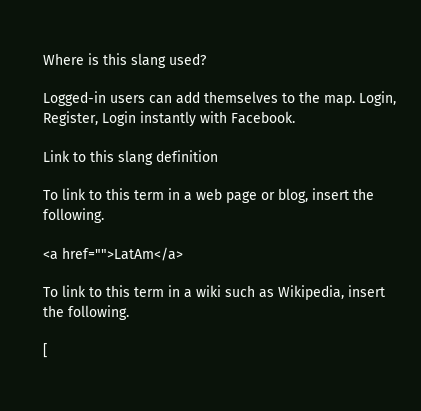Where is this slang used?

Logged-in users can add themselves to the map. Login, Register, Login instantly with Facebook.

Link to this slang definition

To link to this term in a web page or blog, insert the following.

<a href="">LatAm</a>

To link to this term in a wiki such as Wikipedia, insert the following.

[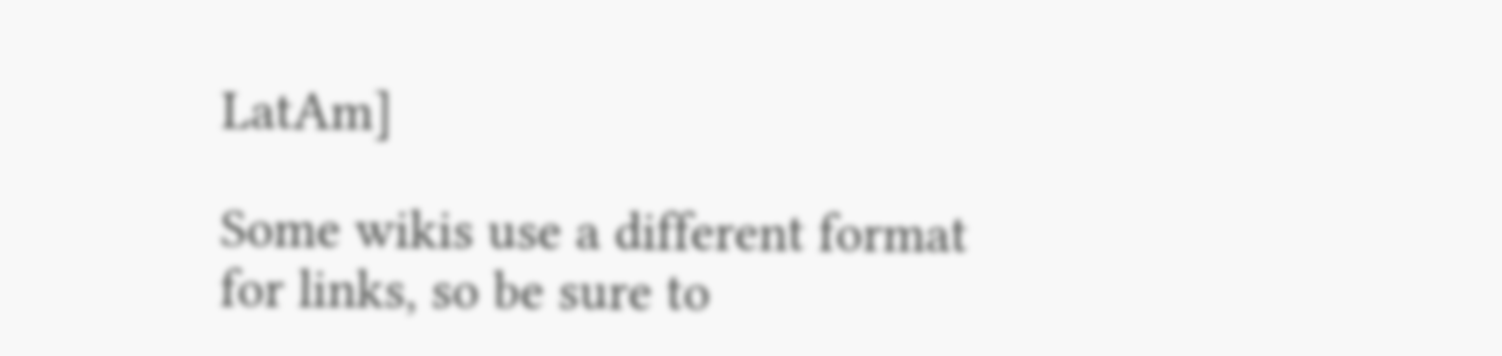LatAm]

Some wikis use a different format for links, so be sure to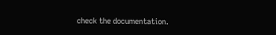check the documentation.